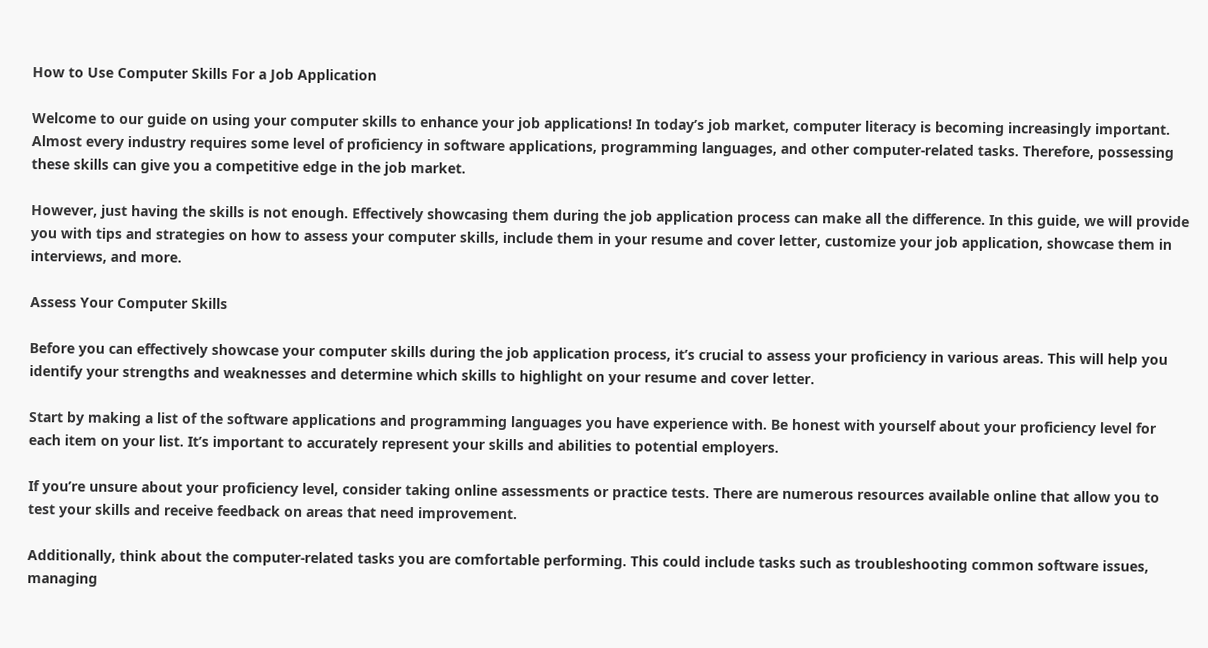How to Use Computer Skills For a Job Application

Welcome to our guide on using your computer skills to enhance your job applications! In today’s job market, computer literacy is becoming increasingly important. Almost every industry requires some level of proficiency in software applications, programming languages, and other computer-related tasks. Therefore, possessing these skills can give you a competitive edge in the job market.

However, just having the skills is not enough. Effectively showcasing them during the job application process can make all the difference. In this guide, we will provide you with tips and strategies on how to assess your computer skills, include them in your resume and cover letter, customize your job application, showcase them in interviews, and more.

Assess Your Computer Skills

Before you can effectively showcase your computer skills during the job application process, it’s crucial to assess your proficiency in various areas. This will help you identify your strengths and weaknesses and determine which skills to highlight on your resume and cover letter.

Start by making a list of the software applications and programming languages you have experience with. Be honest with yourself about your proficiency level for each item on your list. It’s important to accurately represent your skills and abilities to potential employers.

If you’re unsure about your proficiency level, consider taking online assessments or practice tests. There are numerous resources available online that allow you to test your skills and receive feedback on areas that need improvement.

Additionally, think about the computer-related tasks you are comfortable performing. This could include tasks such as troubleshooting common software issues, managing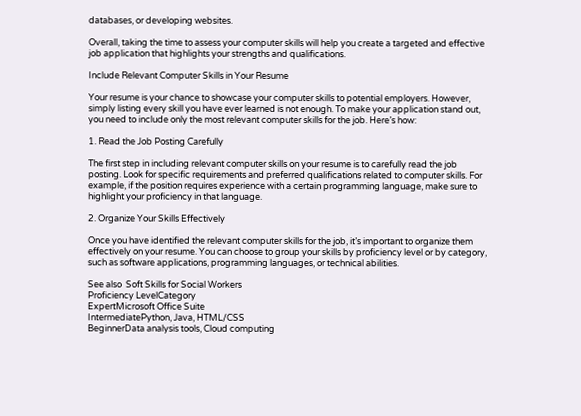databases, or developing websites.

Overall, taking the time to assess your computer skills will help you create a targeted and effective job application that highlights your strengths and qualifications.

Include Relevant Computer Skills in Your Resume

Your resume is your chance to showcase your computer skills to potential employers. However, simply listing every skill you have ever learned is not enough. To make your application stand out, you need to include only the most relevant computer skills for the job. Here’s how:

1. Read the Job Posting Carefully

The first step in including relevant computer skills on your resume is to carefully read the job posting. Look for specific requirements and preferred qualifications related to computer skills. For example, if the position requires experience with a certain programming language, make sure to highlight your proficiency in that language.

2. Organize Your Skills Effectively

Once you have identified the relevant computer skills for the job, it’s important to organize them effectively on your resume. You can choose to group your skills by proficiency level or by category, such as software applications, programming languages, or technical abilities.

See also  Soft Skills for Social Workers
Proficiency LevelCategory
ExpertMicrosoft Office Suite
IntermediatePython, Java, HTML/CSS
BeginnerData analysis tools, Cloud computing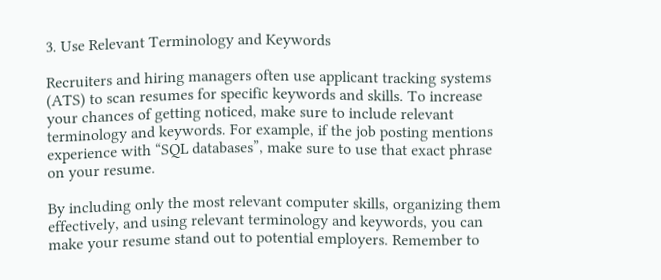3. Use Relevant Terminology and Keywords

Recruiters and hiring managers often use applicant tracking systems (ATS) to scan resumes for specific keywords and skills. To increase your chances of getting noticed, make sure to include relevant terminology and keywords. For example, if the job posting mentions experience with “SQL databases”, make sure to use that exact phrase on your resume.

By including only the most relevant computer skills, organizing them effectively, and using relevant terminology and keywords, you can make your resume stand out to potential employers. Remember to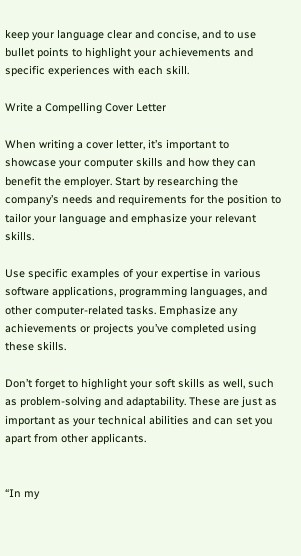keep your language clear and concise, and to use bullet points to highlight your achievements and specific experiences with each skill.

Write a Compelling Cover Letter

When writing a cover letter, it’s important to showcase your computer skills and how they can benefit the employer. Start by researching the company’s needs and requirements for the position to tailor your language and emphasize your relevant skills.

Use specific examples of your expertise in various software applications, programming languages, and other computer-related tasks. Emphasize any achievements or projects you’ve completed using these skills.

Don’t forget to highlight your soft skills as well, such as problem-solving and adaptability. These are just as important as your technical abilities and can set you apart from other applicants.


“In my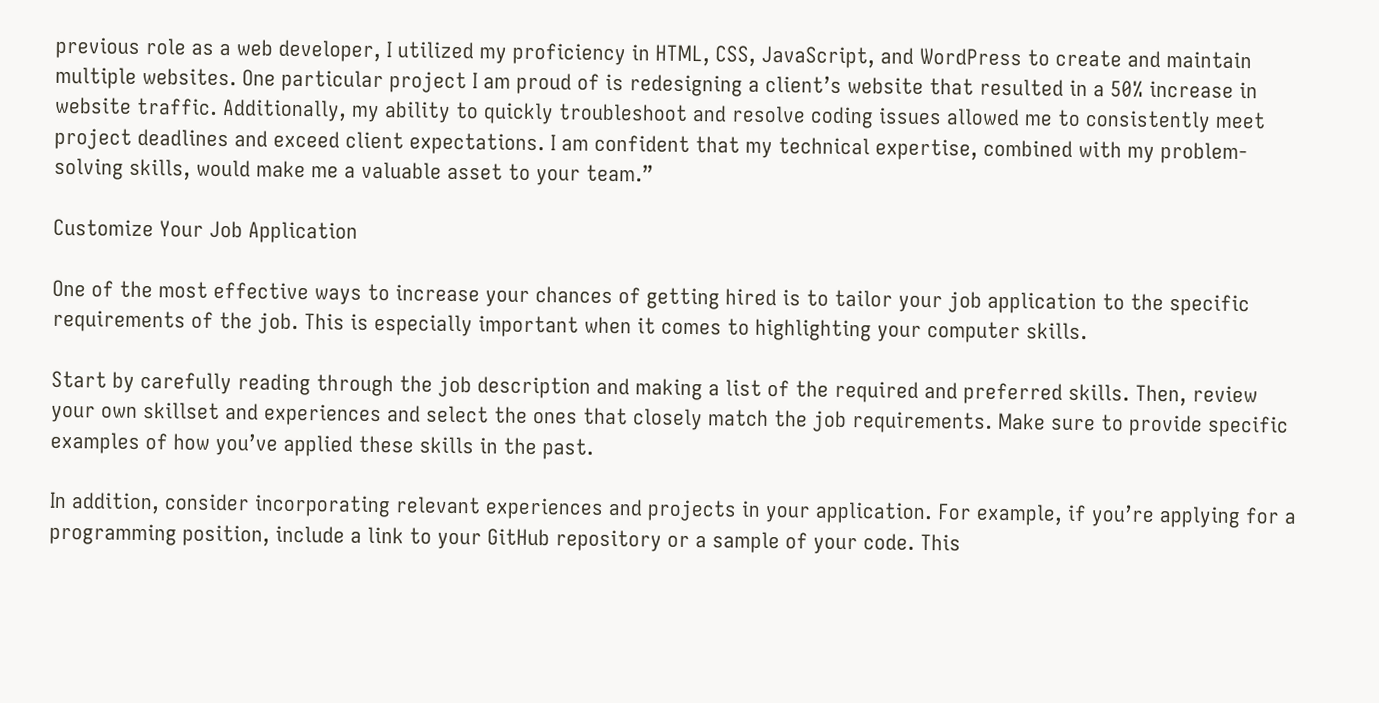previous role as a web developer, I utilized my proficiency in HTML, CSS, JavaScript, and WordPress to create and maintain multiple websites. One particular project I am proud of is redesigning a client’s website that resulted in a 50% increase in website traffic. Additionally, my ability to quickly troubleshoot and resolve coding issues allowed me to consistently meet project deadlines and exceed client expectations. I am confident that my technical expertise, combined with my problem-solving skills, would make me a valuable asset to your team.”

Customize Your Job Application

One of the most effective ways to increase your chances of getting hired is to tailor your job application to the specific requirements of the job. This is especially important when it comes to highlighting your computer skills.

Start by carefully reading through the job description and making a list of the required and preferred skills. Then, review your own skillset and experiences and select the ones that closely match the job requirements. Make sure to provide specific examples of how you’ve applied these skills in the past.

In addition, consider incorporating relevant experiences and projects in your application. For example, if you’re applying for a programming position, include a link to your GitHub repository or a sample of your code. This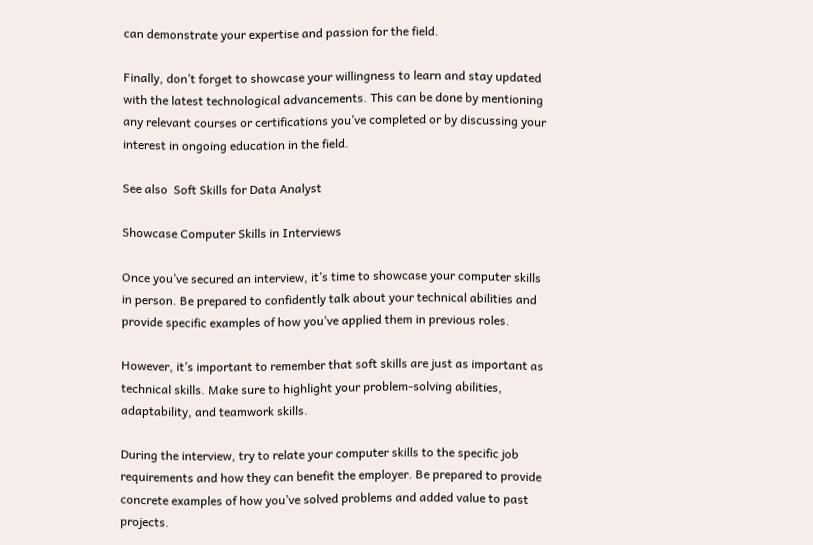can demonstrate your expertise and passion for the field.

Finally, don’t forget to showcase your willingness to learn and stay updated with the latest technological advancements. This can be done by mentioning any relevant courses or certifications you’ve completed or by discussing your interest in ongoing education in the field.

See also  Soft Skills for Data Analyst

Showcase Computer Skills in Interviews

Once you’ve secured an interview, it’s time to showcase your computer skills in person. Be prepared to confidently talk about your technical abilities and provide specific examples of how you’ve applied them in previous roles.

However, it’s important to remember that soft skills are just as important as technical skills. Make sure to highlight your problem-solving abilities, adaptability, and teamwork skills.

During the interview, try to relate your computer skills to the specific job requirements and how they can benefit the employer. Be prepared to provide concrete examples of how you’ve solved problems and added value to past projects.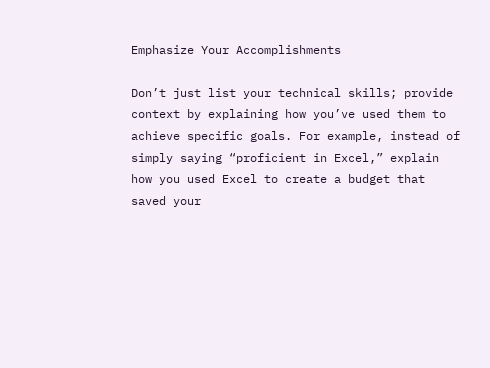Emphasize Your Accomplishments

Don’t just list your technical skills; provide context by explaining how you’ve used them to achieve specific goals. For example, instead of simply saying “proficient in Excel,” explain how you used Excel to create a budget that saved your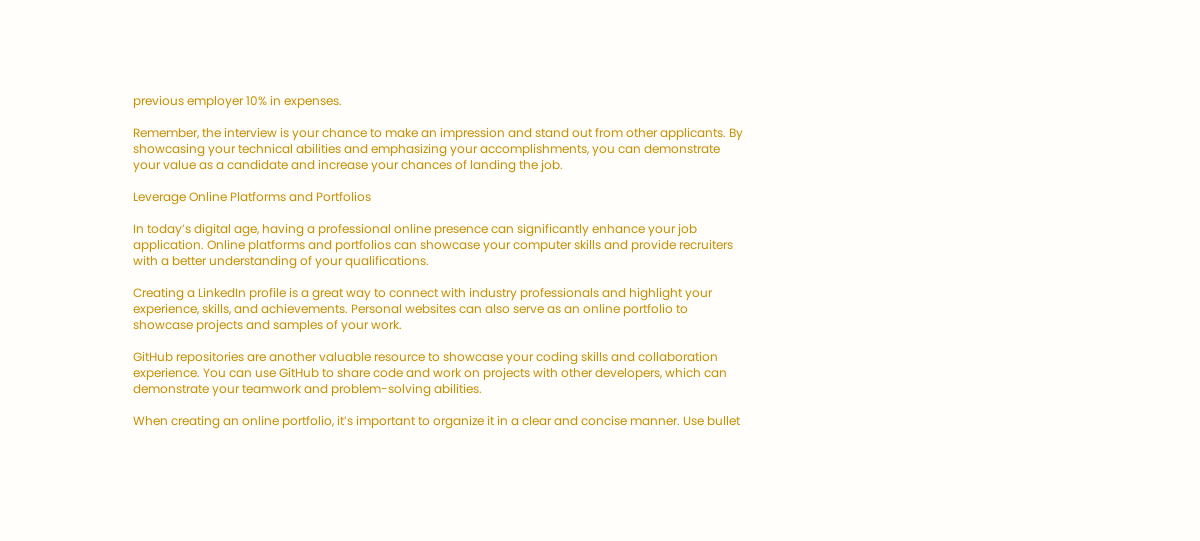previous employer 10% in expenses.

Remember, the interview is your chance to make an impression and stand out from other applicants. By showcasing your technical abilities and emphasizing your accomplishments, you can demonstrate your value as a candidate and increase your chances of landing the job.

Leverage Online Platforms and Portfolios

In today’s digital age, having a professional online presence can significantly enhance your job application. Online platforms and portfolios can showcase your computer skills and provide recruiters with a better understanding of your qualifications.

Creating a LinkedIn profile is a great way to connect with industry professionals and highlight your experience, skills, and achievements. Personal websites can also serve as an online portfolio to showcase projects and samples of your work.

GitHub repositories are another valuable resource to showcase your coding skills and collaboration experience. You can use GitHub to share code and work on projects with other developers, which can demonstrate your teamwork and problem-solving abilities.

When creating an online portfolio, it’s important to organize it in a clear and concise manner. Use bullet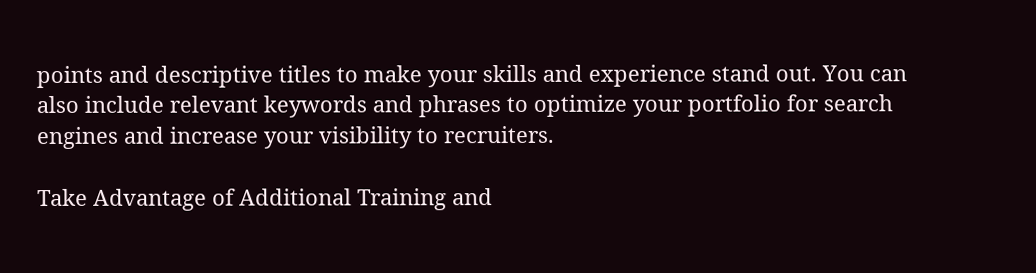points and descriptive titles to make your skills and experience stand out. You can also include relevant keywords and phrases to optimize your portfolio for search engines and increase your visibility to recruiters.

Take Advantage of Additional Training and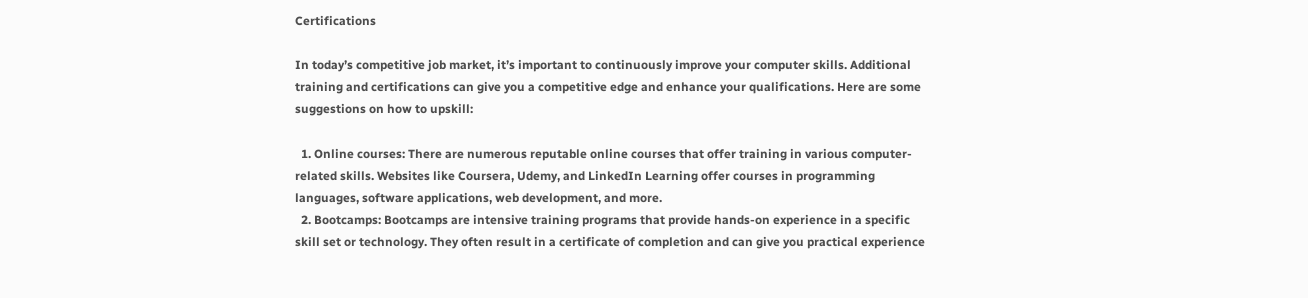Certifications

In today’s competitive job market, it’s important to continuously improve your computer skills. Additional training and certifications can give you a competitive edge and enhance your qualifications. Here are some suggestions on how to upskill:

  1. Online courses: There are numerous reputable online courses that offer training in various computer-related skills. Websites like Coursera, Udemy, and LinkedIn Learning offer courses in programming languages, software applications, web development, and more.
  2. Bootcamps: Bootcamps are intensive training programs that provide hands-on experience in a specific skill set or technology. They often result in a certificate of completion and can give you practical experience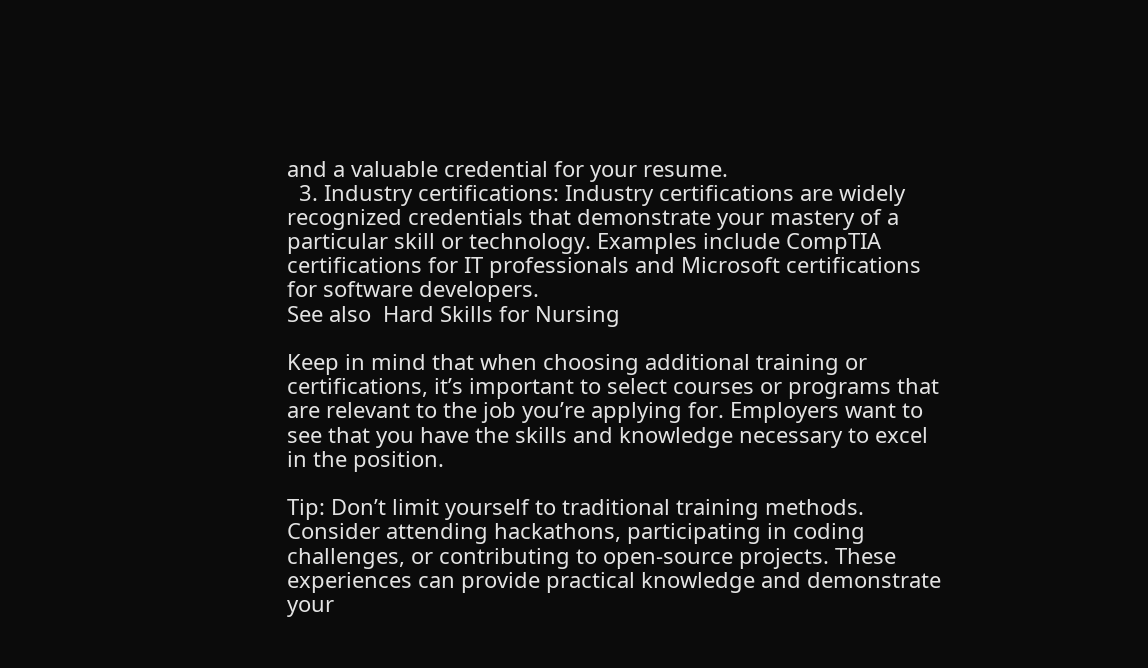and a valuable credential for your resume.
  3. Industry certifications: Industry certifications are widely recognized credentials that demonstrate your mastery of a particular skill or technology. Examples include CompTIA certifications for IT professionals and Microsoft certifications for software developers.
See also  Hard Skills for Nursing

Keep in mind that when choosing additional training or certifications, it’s important to select courses or programs that are relevant to the job you’re applying for. Employers want to see that you have the skills and knowledge necessary to excel in the position.

Tip: Don’t limit yourself to traditional training methods. Consider attending hackathons, participating in coding challenges, or contributing to open-source projects. These experiences can provide practical knowledge and demonstrate your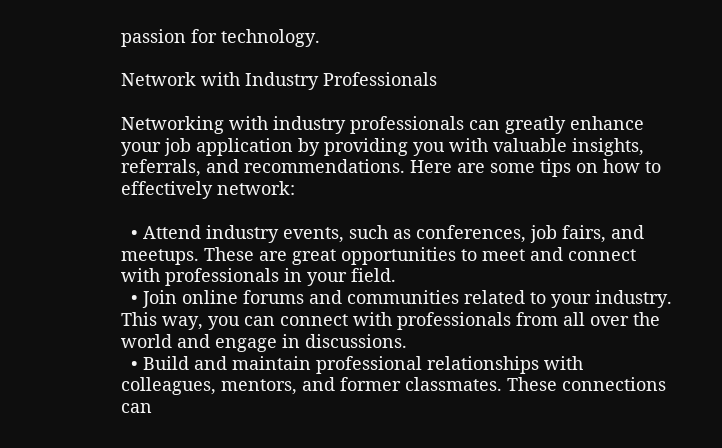passion for technology.

Network with Industry Professionals

Networking with industry professionals can greatly enhance your job application by providing you with valuable insights, referrals, and recommendations. Here are some tips on how to effectively network:

  • Attend industry events, such as conferences, job fairs, and meetups. These are great opportunities to meet and connect with professionals in your field.
  • Join online forums and communities related to your industry. This way, you can connect with professionals from all over the world and engage in discussions.
  • Build and maintain professional relationships with colleagues, mentors, and former classmates. These connections can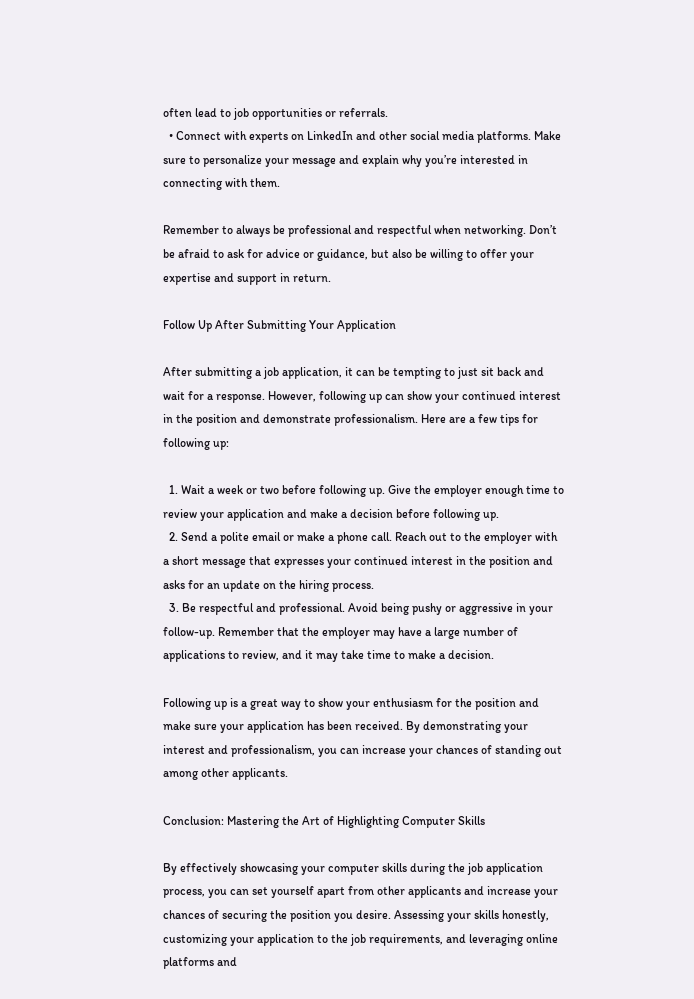often lead to job opportunities or referrals.
  • Connect with experts on LinkedIn and other social media platforms. Make sure to personalize your message and explain why you’re interested in connecting with them.

Remember to always be professional and respectful when networking. Don’t be afraid to ask for advice or guidance, but also be willing to offer your expertise and support in return.

Follow Up After Submitting Your Application

After submitting a job application, it can be tempting to just sit back and wait for a response. However, following up can show your continued interest in the position and demonstrate professionalism. Here are a few tips for following up:

  1. Wait a week or two before following up. Give the employer enough time to review your application and make a decision before following up.
  2. Send a polite email or make a phone call. Reach out to the employer with a short message that expresses your continued interest in the position and asks for an update on the hiring process.
  3. Be respectful and professional. Avoid being pushy or aggressive in your follow-up. Remember that the employer may have a large number of applications to review, and it may take time to make a decision.

Following up is a great way to show your enthusiasm for the position and make sure your application has been received. By demonstrating your interest and professionalism, you can increase your chances of standing out among other applicants.

Conclusion: Mastering the Art of Highlighting Computer Skills

By effectively showcasing your computer skills during the job application process, you can set yourself apart from other applicants and increase your chances of securing the position you desire. Assessing your skills honestly, customizing your application to the job requirements, and leveraging online platforms and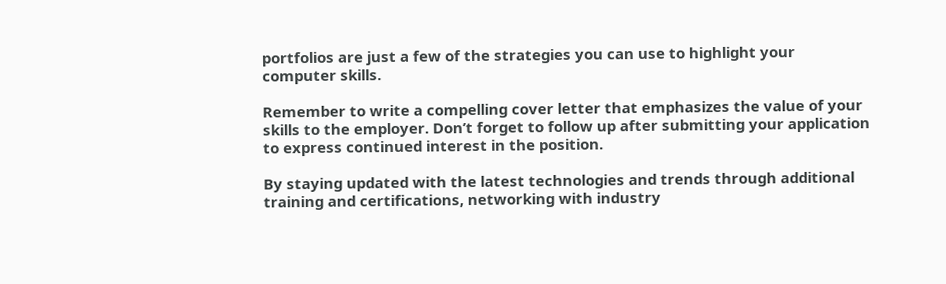portfolios are just a few of the strategies you can use to highlight your computer skills.

Remember to write a compelling cover letter that emphasizes the value of your skills to the employer. Don’t forget to follow up after submitting your application to express continued interest in the position.

By staying updated with the latest technologies and trends through additional training and certifications, networking with industry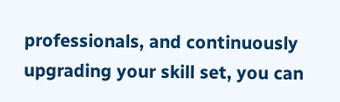professionals, and continuously upgrading your skill set, you can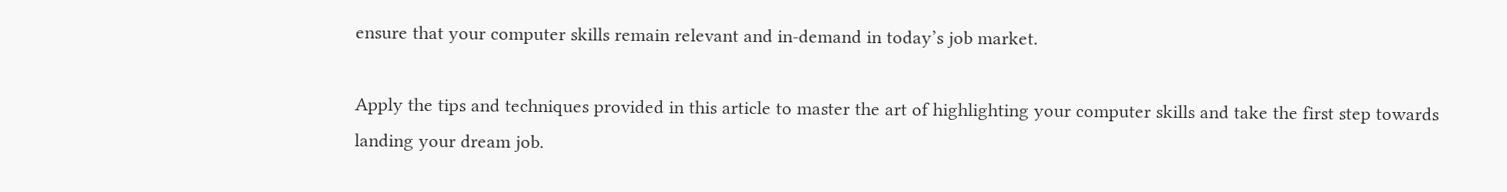ensure that your computer skills remain relevant and in-demand in today’s job market.

Apply the tips and techniques provided in this article to master the art of highlighting your computer skills and take the first step towards landing your dream job.